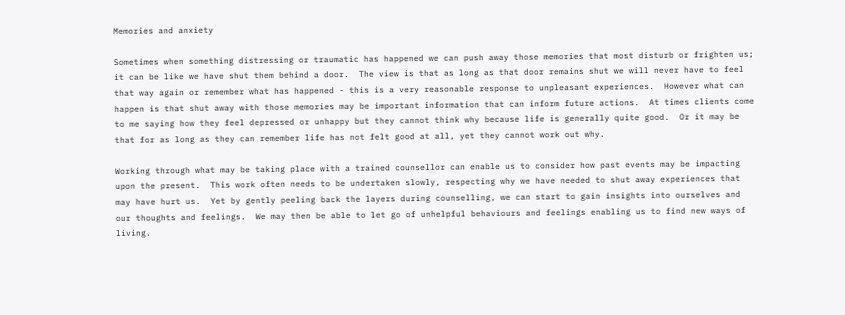Memories and anxiety

Sometimes when something distressing or traumatic has happened we can push away those memories that most disturb or frighten us; it can be like we have shut them behind a door.  The view is that as long as that door remains shut we will never have to feel that way again or remember what has happened - this is a very reasonable response to unpleasant experiences.  However what can happen is that shut away with those memories may be important information that can inform future actions.  At times clients come to me saying how they feel depressed or unhappy but they cannot think why because life is generally quite good.  Or it may be that for as long as they can remember life has not felt good at all, yet they cannot work out why.

Working through what may be taking place with a trained counsellor can enable us to consider how past events may be impacting upon the present.  This work often needs to be undertaken slowly, respecting why we have needed to shut away experiences that may have hurt us.  Yet by gently peeling back the layers during counselling, we can start to gain insights into ourselves and our thoughts and feelings.  We may then be able to let go of unhelpful behaviours and feelings enabling us to find new ways of living.